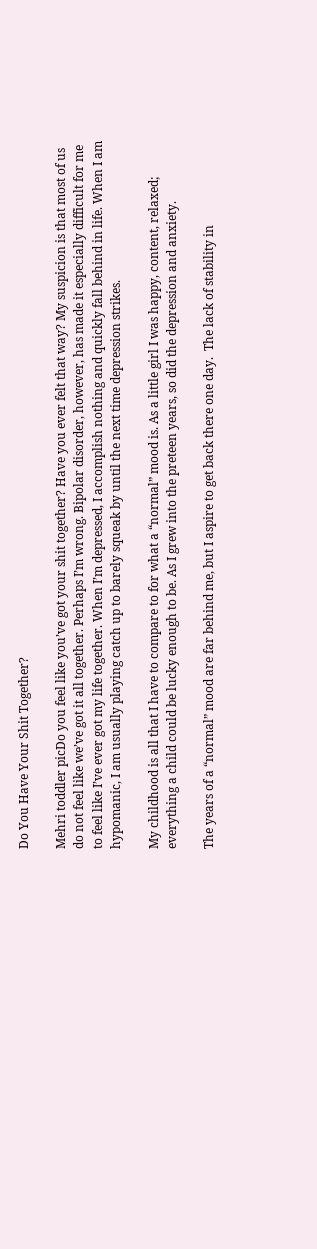Do You Have Your Shit Together?

Mehri toddler picDo you feel like you’ve got your shit together? Have you ever felt that way? My suspicion is that most of us do not feel like we’ve got it all together. Perhaps I’m wrong. Bipolar disorder, however, has made it especially difficult for me to feel like I’ve ever got my life together. When I’m depressed, I accomplish nothing and quickly fall behind in life. When I am hypomanic, I am usually playing catch up to barely squeak by until the next time depression strikes.

My childhood is all that I have to compare to for what a “normal” mood is. As a little girl I was happy, content, relaxed; everything a child could be lucky enough to be. As I grew into the preteen years, so did the depression and anxiety.

The years of a “normal” mood are far behind me, but I aspire to get back there one day.  The lack of stability in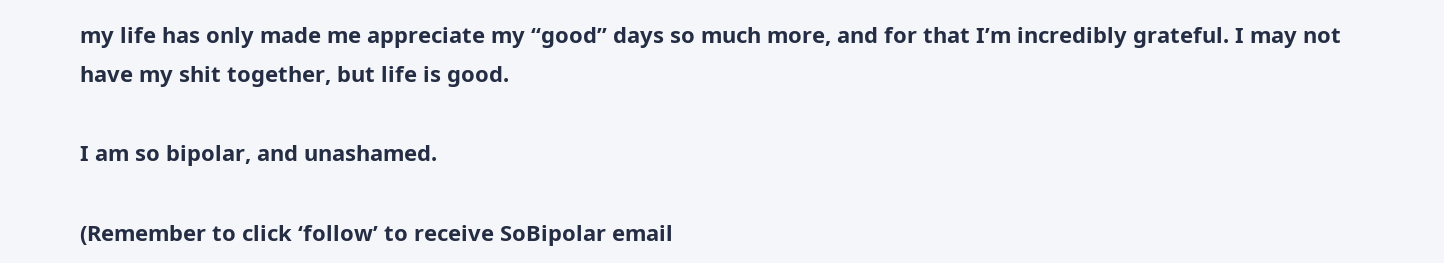my life has only made me appreciate my “good” days so much more, and for that I’m incredibly grateful. I may not have my shit together, but life is good.

I am so bipolar, and unashamed.

(Remember to click ‘follow’ to receive SoBipolar email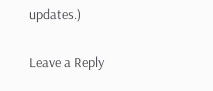updates.)

Leave a Reply